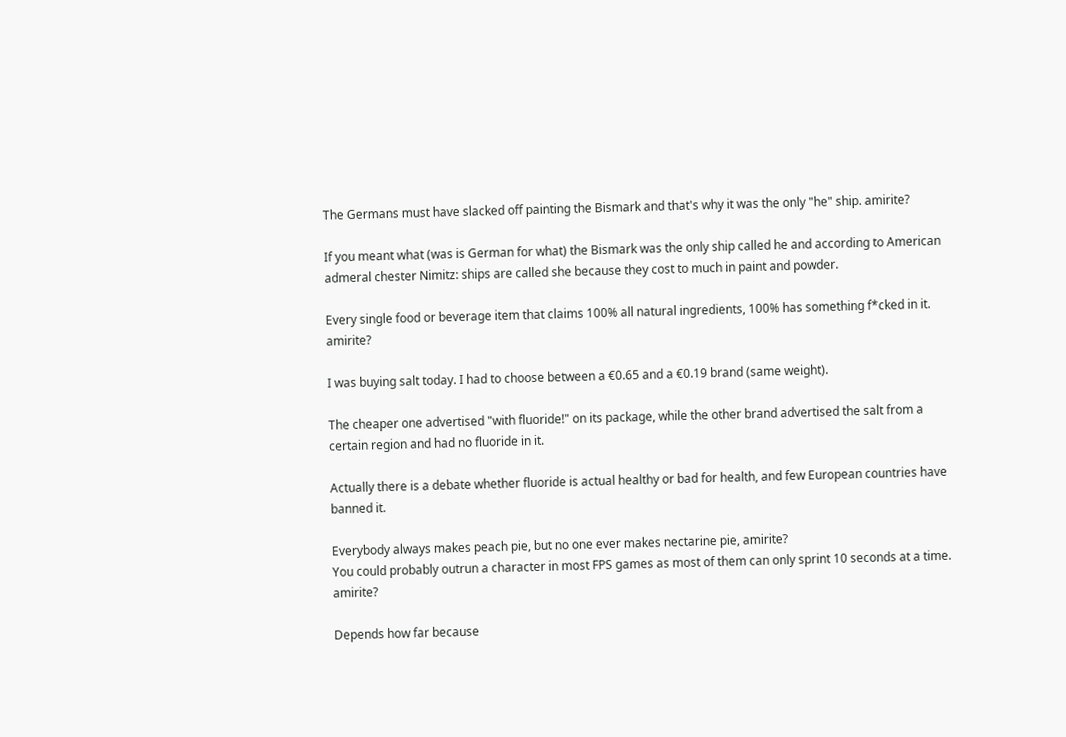The Germans must have slacked off painting the Bismark and that's why it was the only "he" ship. amirite?

If you meant what (was is German for what) the Bismark was the only ship called he and according to American admeral chester Nimitz: ships are called she because they cost to much in paint and powder.

Every single food or beverage item that claims 100% all natural ingredients, 100% has something f*cked in it. amirite?

I was buying salt today. I had to choose between a €0.65 and a €0.19 brand (same weight).

The cheaper one advertised "with fluoride!" on its package, while the other brand advertised the salt from a certain region and had no fluoride in it.

Actually there is a debate whether fluoride is actual healthy or bad for health, and few European countries have banned it.

Everybody always makes peach pie, but no one ever makes nectarine pie, amirite?
You could probably outrun a character in most FPS games as most of them can only sprint 10 seconds at a time. amirite?

Depends how far because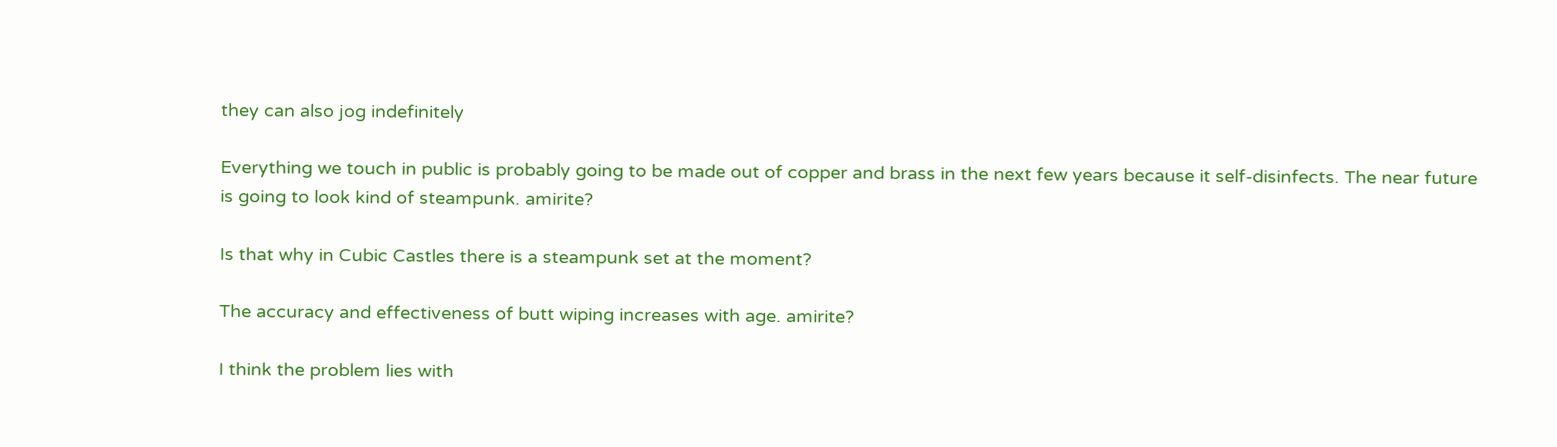they can also jog indefinitely

Everything we touch in public is probably going to be made out of copper and brass in the next few years because it self-disinfects. The near future is going to look kind of steampunk. amirite?

Is that why in Cubic Castles there is a steampunk set at the moment?

The accuracy and effectiveness of butt wiping increases with age. amirite?

I think the problem lies with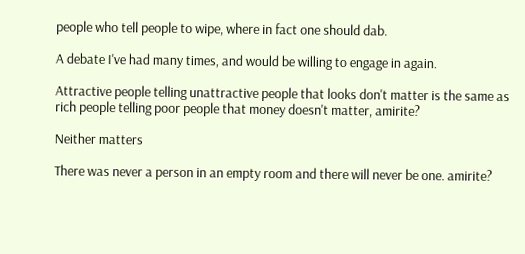people who tell people to wipe, where in fact one should dab.

A debate I've had many times, and would be willing to engage in again.

Attractive people telling unattractive people that looks don't matter is the same as rich people telling poor people that money doesn't matter, amirite?

Neither matters

There was never a person in an empty room and there will never be one. amirite?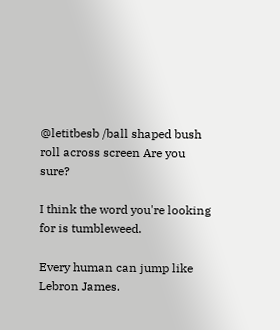@letitbesb /ball shaped bush roll across screen Are you sure?

I think the word you're looking for is tumbleweed.

Every human can jump like Lebron James.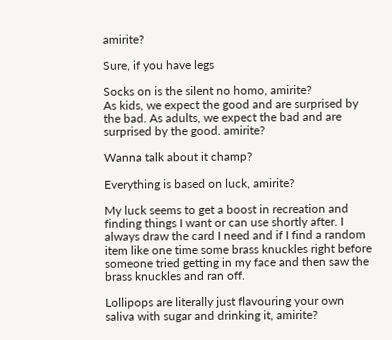amirite?

Sure, if you have legs

Socks on is the silent no homo, amirite?
As kids, we expect the good and are surprised by the bad. As adults, we expect the bad and are surprised by the good. amirite?

Wanna talk about it champ?

Everything is based on luck, amirite?

My luck seems to get a boost in recreation and finding things I want or can use shortly after. I always draw the card I need and if I find a random item like one time some brass knuckles right before someone tried getting in my face and then saw the brass knuckles and ran off.

Lollipops are literally just flavouring your own saliva with sugar and drinking it, amirite?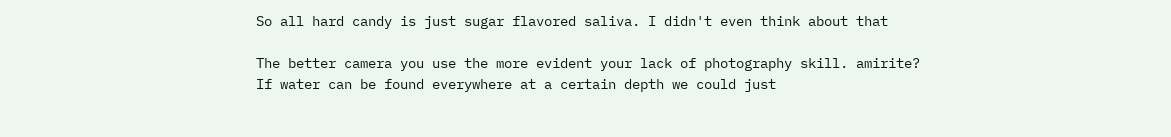So all hard candy is just sugar flavored saliva. I didn't even think about that

The better camera you use the more evident your lack of photography skill. amirite?
If water can be found everywhere at a certain depth we could just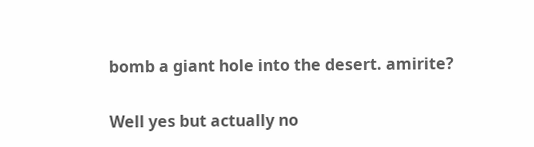bomb a giant hole into the desert. amirite?

Well yes but actually no